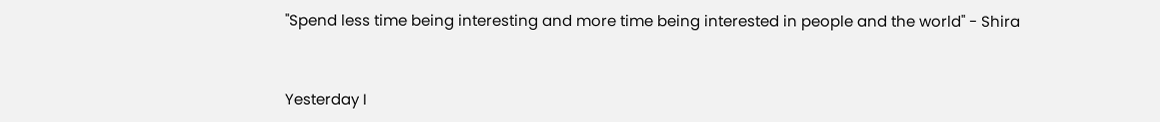"Spend less time being interesting and more time being interested in people and the world" - Shira


Yesterday I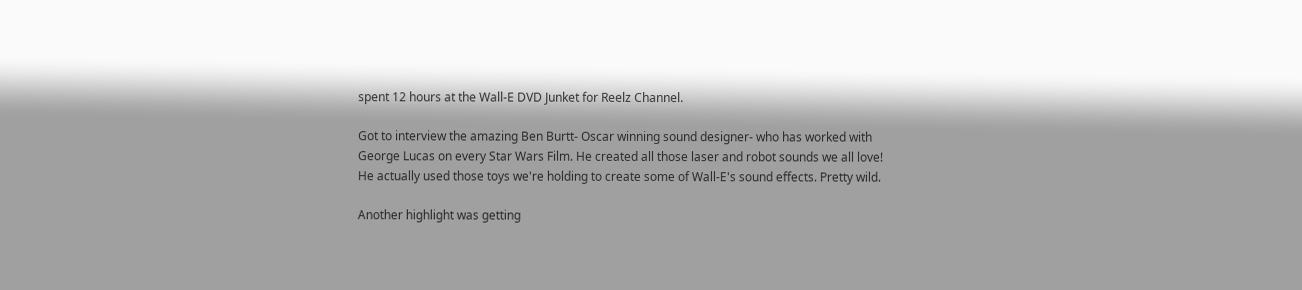spent 12 hours at the Wall-E DVD Junket for Reelz Channel.

Got to interview the amazing Ben Burtt- Oscar winning sound designer- who has worked with George Lucas on every Star Wars Film. He created all those laser and robot sounds we all love!
He actually used those toys we're holding to create some of Wall-E's sound effects. Pretty wild.

Another highlight was getting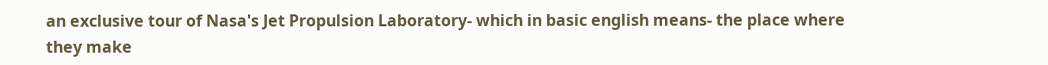an exclusive tour of Nasa's Jet Propulsion Laboratory- which in basic english means- the place where they make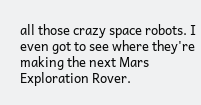all those crazy space robots. I even got to see where they're making the next Mars Exploration Rover.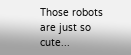Those robots are just so cute...